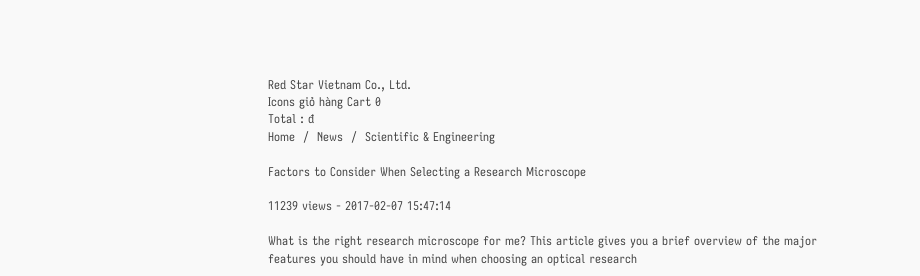Red Star Vietnam Co., Ltd.
Icons giỏ hàng Cart 0
Total : đ
Home  /  News  /  Scientific & Engineering

Factors to Consider When Selecting a Research Microscope

11239 views - 2017-02-07 15:47:14

What is the right research microscope for me? This article gives you a brief overview of the major features you should have in mind when choosing an optical research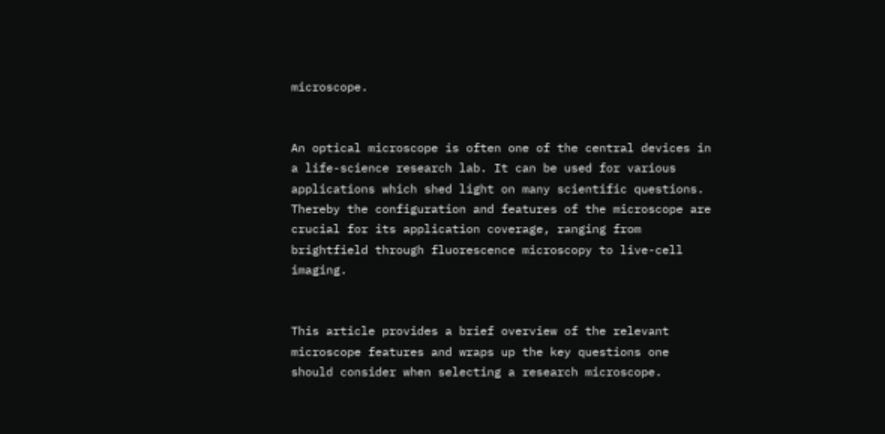microscope.


An optical microscope is often one of the central devices in a life-science research lab. It can be used for various applications which shed light on many scientific questions. Thereby the configuration and features of the microscope are crucial for its application coverage, ranging from brightfield through fluorescence microscopy to live-cell imaging.


This article provides a brief overview of the relevant microscope features and wraps up the key questions one should consider when selecting a research microscope.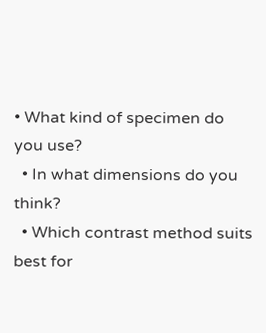• What kind of specimen do you use?
  • In what dimensions do you think?
  • Which contrast method suits best for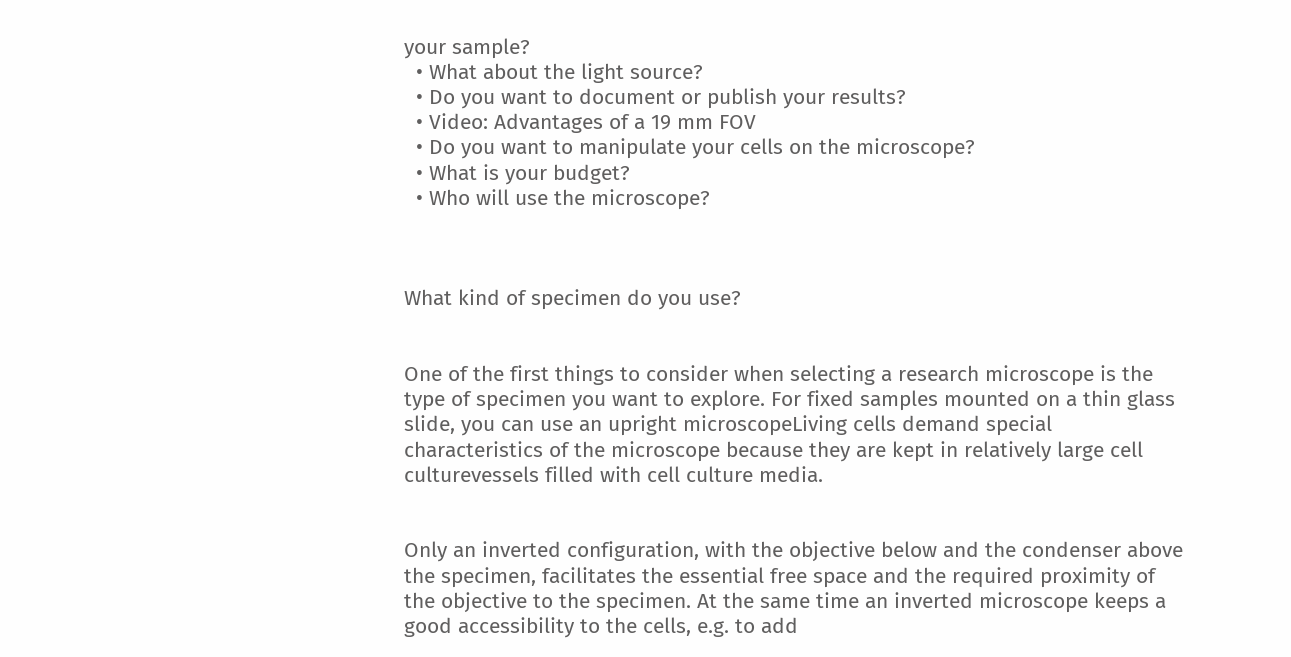your sample?
  • What about the light source?
  • Do you want to document or publish your results?
  • Video: Advantages of a 19 mm FOV
  • Do you want to manipulate your cells on the microscope?
  • What is your budget?
  • Who will use the microscope?



What kind of specimen do you use?


One of the first things to consider when selecting a research microscope is the type of specimen you want to explore. For fixed samples mounted on a thin glass slide, you can use an upright microscopeLiving cells demand special characteristics of the microscope because they are kept in relatively large cell culturevessels filled with cell culture media.


Only an inverted configuration, with the objective below and the condenser above the specimen, facilitates the essential free space and the required proximity of the objective to the specimen. At the same time an inverted microscope keeps a good accessibility to the cells, e.g. to add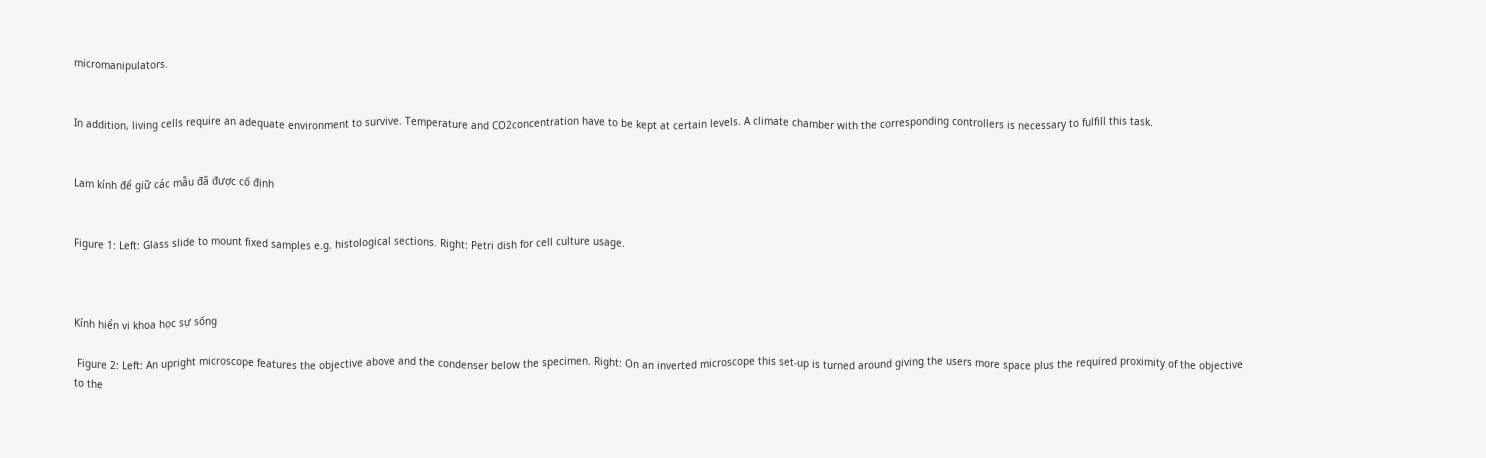micromanipulators.


In addition, living cells require an adequate environment to survive. Temperature and CO2concentration have to be kept at certain levels. A climate chamber with the corresponding controllers is necessary to fulfill this task.


Lam kính để giữ các mẫu đã được cố định


Figure 1: Left: Glass slide to mount fixed samples e.g. histological sections. Right: Petri dish for cell culture usage.



Kính hiển vi khoa học sự sống

 Figure 2: Left: An upright microscope features the objective above and the condenser below the specimen. Right: On an inverted microscope this set-up is turned around giving the users more space plus the required proximity of the objective to the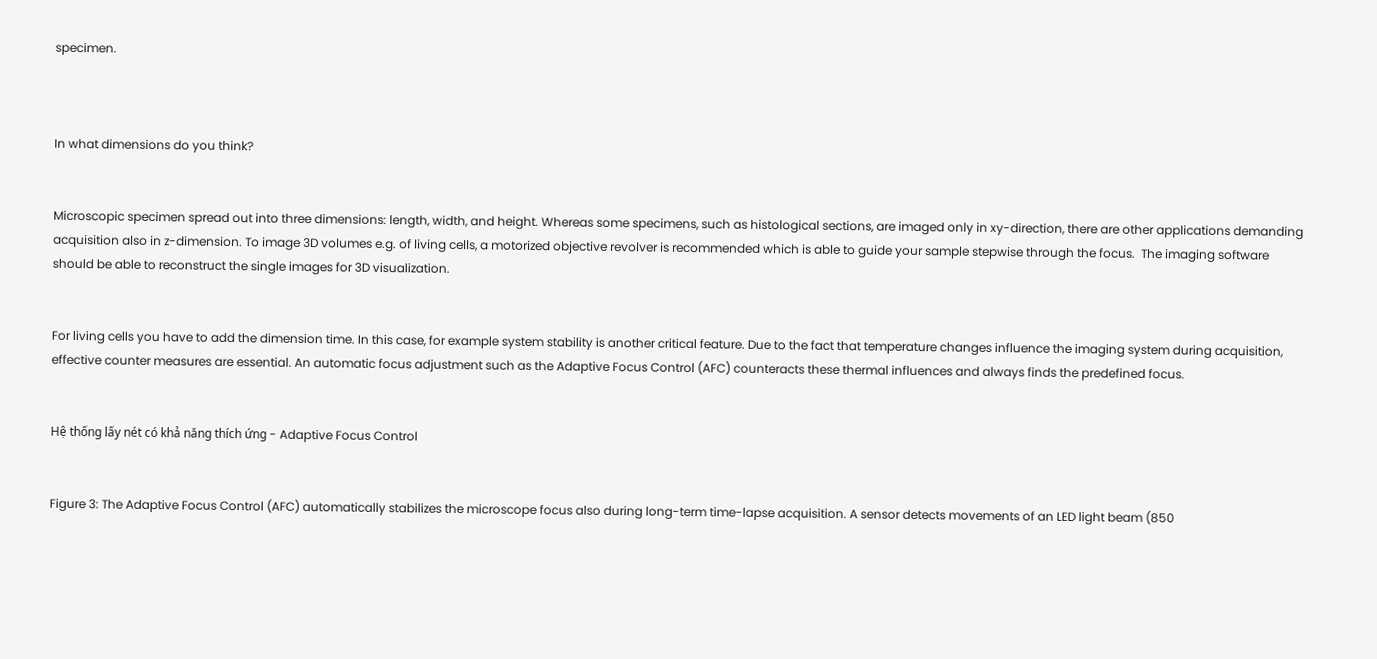specimen.



In what dimensions do you think?


Microscopic specimen spread out into three dimensions: length, width, and height. Whereas some specimens, such as histological sections, are imaged only in xy-direction, there are other applications demanding acquisition also in z-dimension. To image 3D volumes e.g. of living cells, a motorized objective revolver is recommended which is able to guide your sample stepwise through the focus.  The imaging software should be able to reconstruct the single images for 3D visualization.


For living cells you have to add the dimension time. In this case, for example system stability is another critical feature. Due to the fact that temperature changes influence the imaging system during acquisition, effective counter measures are essential. An automatic focus adjustment such as the Adaptive Focus Control (AFC) counteracts these thermal influences and always finds the predefined focus.


Hệ thống lấy nét có khả năng thích ứng - Adaptive Focus Control


Figure 3: The Adaptive Focus Control (AFC) automatically stabilizes the microscope focus also during long-term time-lapse acquisition. A sensor detects movements of an LED light beam (850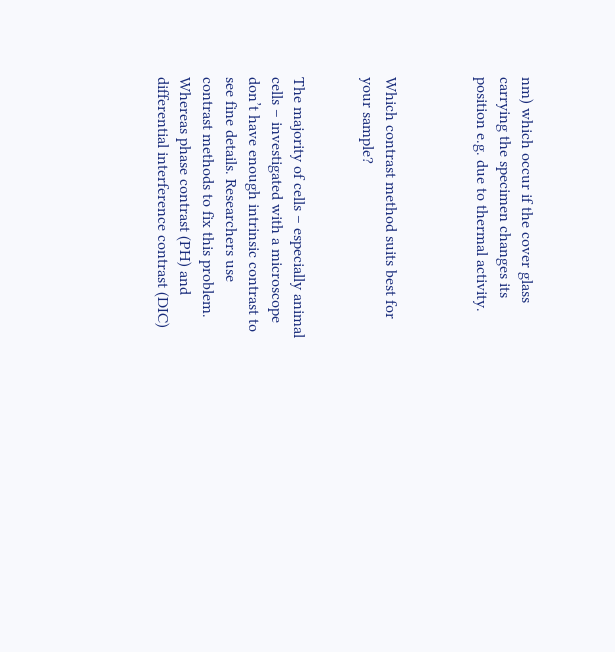nm) which occur if the cover glass carrying the specimen changes its position e.g. due to thermal activity.



Which contrast method suits best for your sample?


The majority of cells – especially animal cells – investigated with a microscope don’t have enough intrinsic contrast to see fine details. Researchers use contrast methods to fix this problem. Whereas phase contrast (PH) and differential interference contrast (DIC)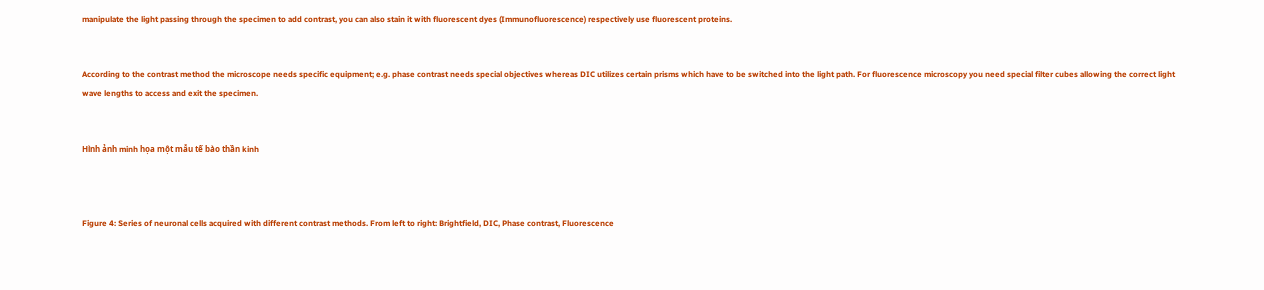manipulate the light passing through the specimen to add contrast, you can also stain it with fluorescent dyes (Immunofluorescence) respectively use fluorescent proteins.


According to the contrast method the microscope needs specific equipment; e.g. phase contrast needs special objectives whereas DIC utilizes certain prisms which have to be switched into the light path. For fluorescence microscopy you need special filter cubes allowing the correct light wave lengths to access and exit the specimen.


Hình ảnh minh họa một mẫu tế bào thần kinh



Figure 4: Series of neuronal cells acquired with different contrast methods. From left to right: Brightfield, DIC, Phase contrast, Fluorescence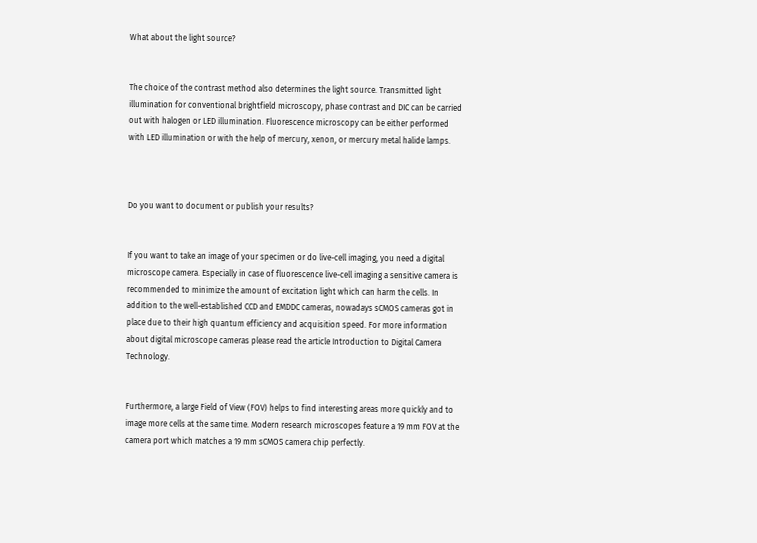What about the light source?


The choice of the contrast method also determines the light source. Transmitted light illumination for conventional brightfield microscopy, phase contrast and DIC can be carried out with halogen or LED illumination. Fluorescence microscopy can be either performed with LED illumination or with the help of mercury, xenon, or mercury metal halide lamps.



Do you want to document or publish your results?


If you want to take an image of your specimen or do live-cell imaging, you need a digital microscope camera. Especially in case of fluorescence live-cell imaging a sensitive camera is recommended to minimize the amount of excitation light which can harm the cells. In addition to the well-established CCD and EMDDC cameras, nowadays sCMOS cameras got in place due to their high quantum efficiency and acquisition speed. For more information about digital microscope cameras please read the article Introduction to Digital Camera Technology.


Furthermore, a large Field of View (FOV) helps to find interesting areas more quickly and to image more cells at the same time. Modern research microscopes feature a 19 mm FOV at the camera port which matches a 19 mm sCMOS camera chip perfectly.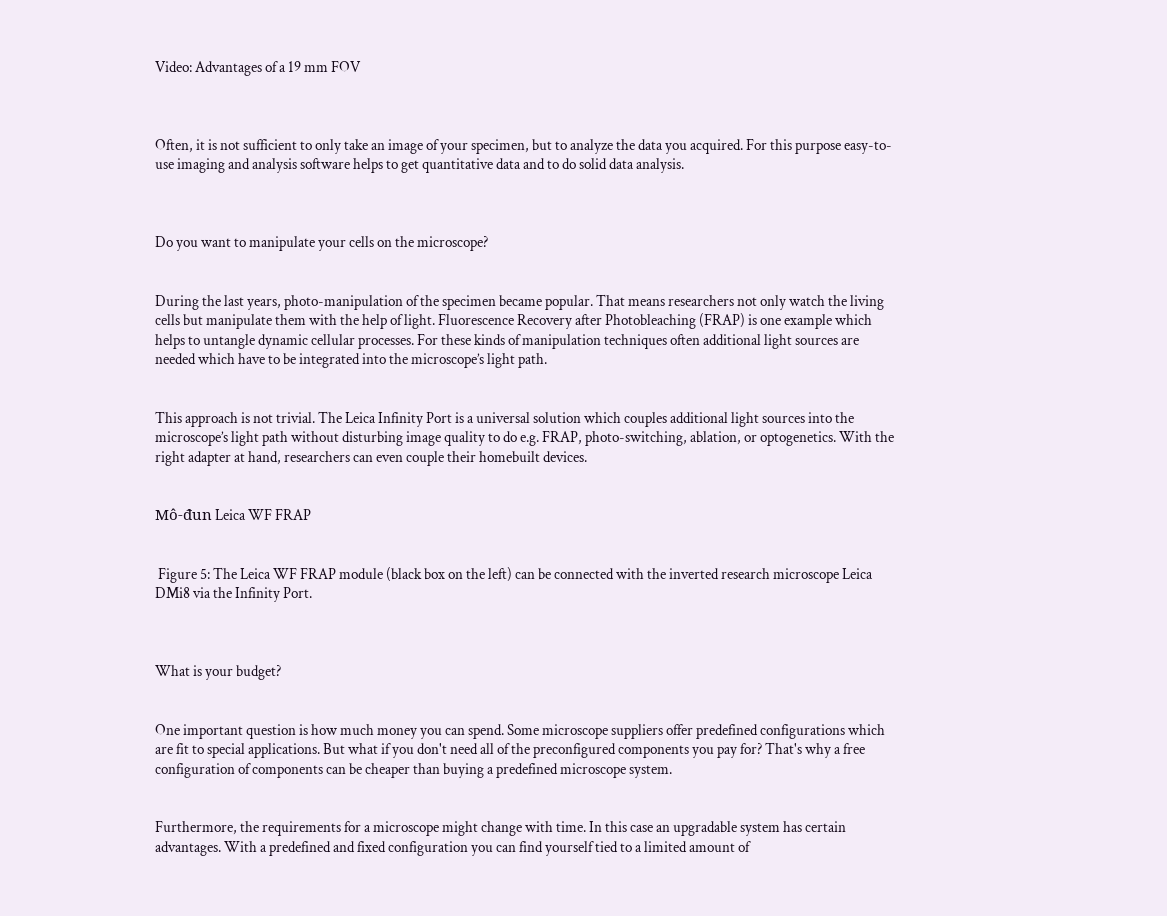Video: Advantages of a 19 mm FOV



Often, it is not sufficient to only take an image of your specimen, but to analyze the data you acquired. For this purpose easy-to-use imaging and analysis software helps to get quantitative data and to do solid data analysis.



Do you want to manipulate your cells on the microscope?


During the last years, photo-manipulation of the specimen became popular. That means researchers not only watch the living cells but manipulate them with the help of light. Fluorescence Recovery after Photobleaching (FRAP) is one example which helps to untangle dynamic cellular processes. For these kinds of manipulation techniques often additional light sources are needed which have to be integrated into the microscope’s light path.


This approach is not trivial. The Leica Infinity Port is a universal solution which couples additional light sources into the microscope’s light path without disturbing image quality to do e.g. FRAP, photo-switching, ablation, or optogenetics. With the right adapter at hand, researchers can even couple their homebuilt devices.


Mô-đun Leica WF FRAP


 Figure 5: The Leica WF FRAP module (black box on the left) can be connected with the inverted research microscope Leica DMi8 via the Infinity Port.



What is your budget?


One important question is how much money you can spend. Some microscope suppliers offer predefined configurations which are fit to special applications. But what if you don't need all of the preconfigured components you pay for? That's why a free configuration of components can be cheaper than buying a predefined microscope system.


Furthermore, the requirements for a microscope might change with time. In this case an upgradable system has certain advantages. With a predefined and fixed configuration you can find yourself tied to a limited amount of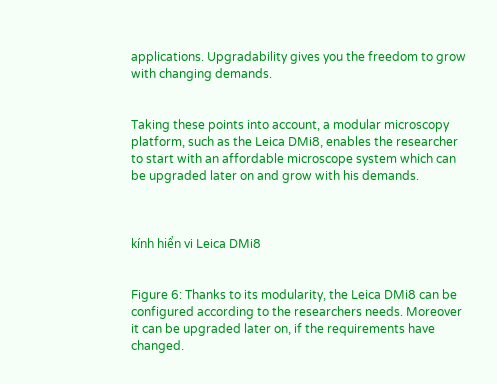applications. Upgradability gives you the freedom to grow with changing demands.


Taking these points into account, a modular microscopy platform, such as the Leica DMi8, enables the researcher to start with an affordable microscope system which can be upgraded later on and grow with his demands.



kính hiển vi Leica DMi8


Figure 6: Thanks to its modularity, the Leica DMi8 can be configured according to the researchers needs. Moreover it can be upgraded later on, if the requirements have changed.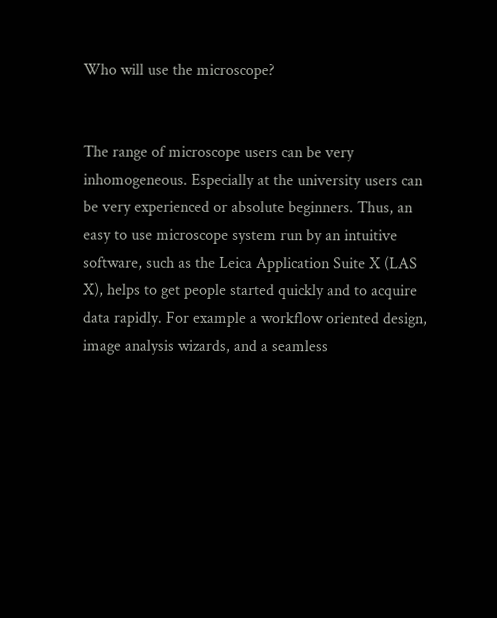Who will use the microscope?


The range of microscope users can be very inhomogeneous. Especially at the university users can be very experienced or absolute beginners. Thus, an easy to use microscope system run by an intuitive software, such as the Leica Application Suite X (LAS X), helps to get people started quickly and to acquire data rapidly. For example a workflow oriented design, image analysis wizards, and a seamless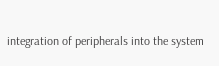integration of peripherals into the system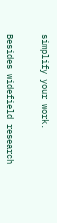simplify your work.


Besides widefield research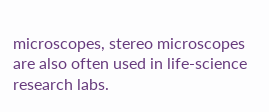microscopes, stereo microscopes are also often used in life-science research labs.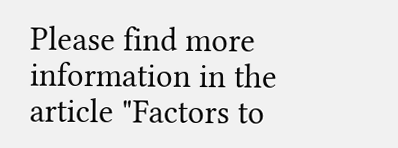Please find more information in the article "Factors to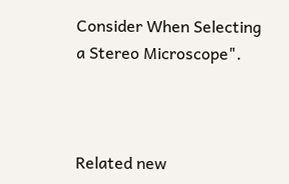Consider When Selecting a Stereo Microscope".



Related new